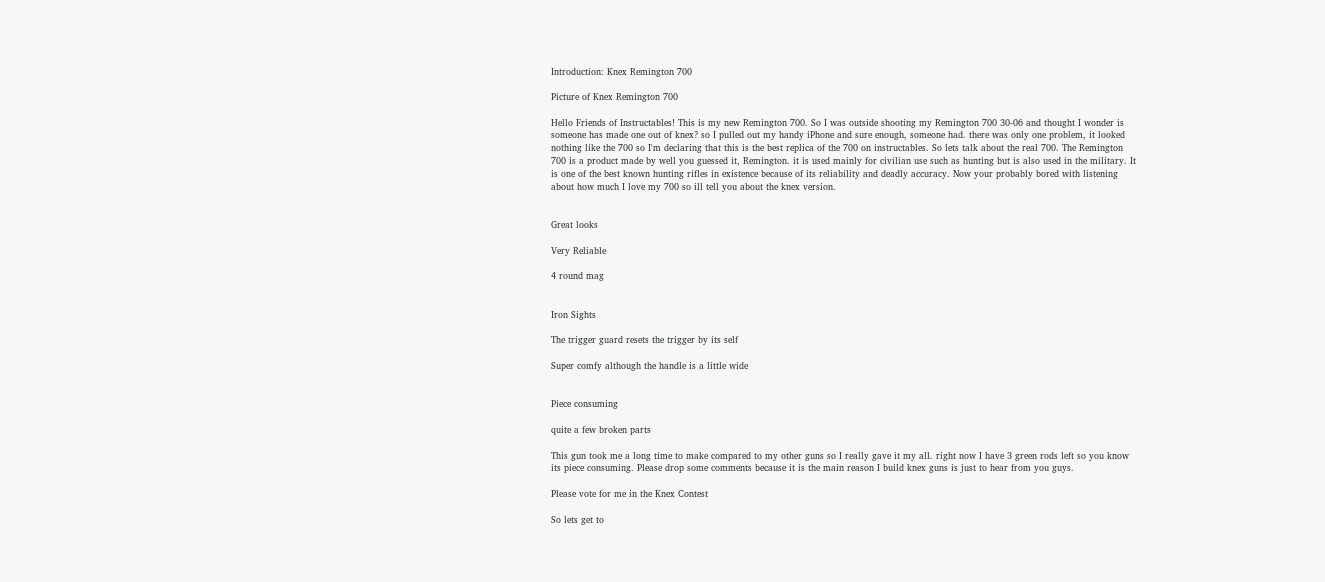Introduction: Knex Remington 700

Picture of Knex Remington 700

Hello Friends of Instructables! This is my new Remington 700. So I was outside shooting my Remington 700 30-06 and thought I wonder is someone has made one out of knex? so I pulled out my handy iPhone and sure enough, someone had. there was only one problem, it looked nothing like the 700 so I'm declaring that this is the best replica of the 700 on instructables. So lets talk about the real 700. The Remington 700 is a product made by well you guessed it, Remington. it is used mainly for civilian use such as hunting but is also used in the military. It is one of the best known hunting rifles in existence because of its reliability and deadly accuracy. Now your probably bored with listening about how much I love my 700 so ill tell you about the knex version.


Great looks

Very Reliable

4 round mag


Iron Sights

The trigger guard resets the trigger by its self

Super comfy although the handle is a little wide


Piece consuming

quite a few broken parts

This gun took me a long time to make compared to my other guns so I really gave it my all. right now I have 3 green rods left so you know its piece consuming. Please drop some comments because it is the main reason I build knex guns is just to hear from you guys.

Please vote for me in the Knex Contest

So lets get to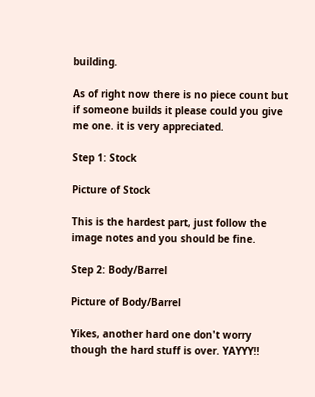building.

As of right now there is no piece count but if someone builds it please could you give me one. it is very appreciated.

Step 1: Stock

Picture of Stock

This is the hardest part, just follow the image notes and you should be fine.

Step 2: Body/Barrel

Picture of Body/Barrel

Yikes, another hard one don't worry though the hard stuff is over. YAYYY!!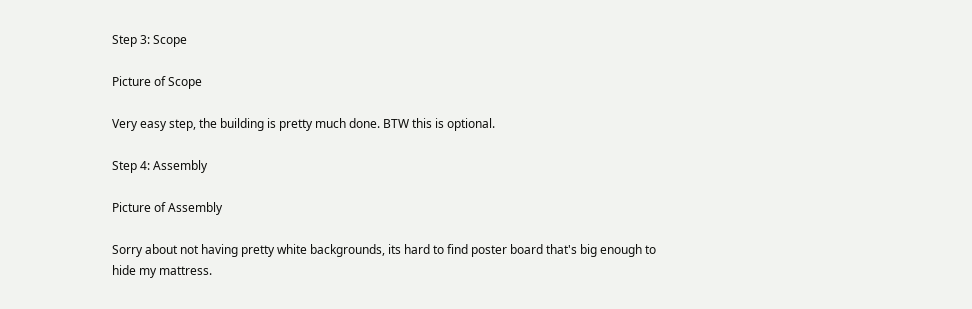Step 3: Scope

Picture of Scope

Very easy step, the building is pretty much done. BTW this is optional.

Step 4: Assembly

Picture of Assembly

Sorry about not having pretty white backgrounds, its hard to find poster board that's big enough to hide my mattress.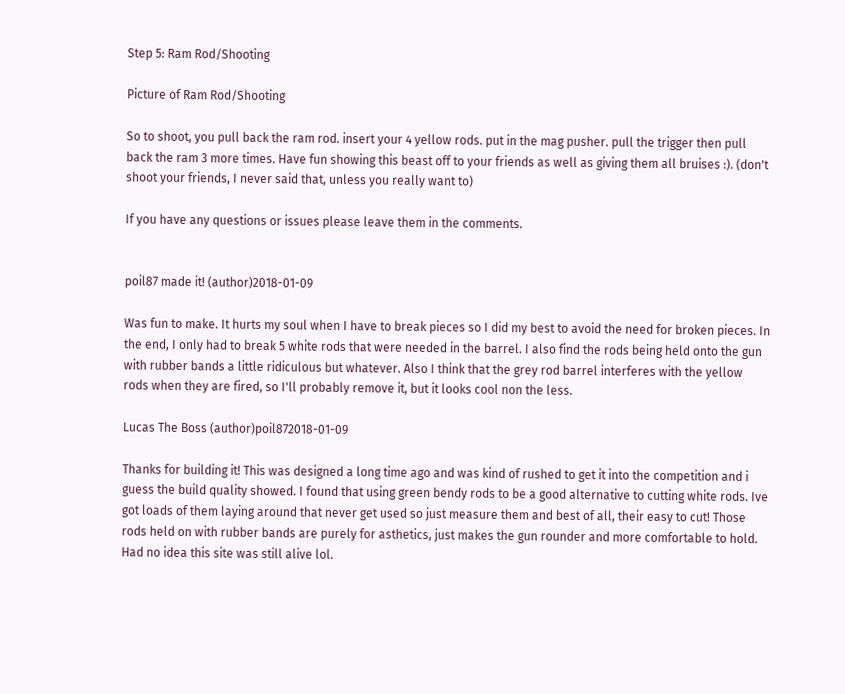Step 5: Ram Rod/Shooting

Picture of Ram Rod/Shooting

So to shoot, you pull back the ram rod. insert your 4 yellow rods. put in the mag pusher. pull the trigger then pull back the ram 3 more times. Have fun showing this beast off to your friends as well as giving them all bruises :). (don't shoot your friends, I never said that, unless you really want to)

If you have any questions or issues please leave them in the comments.


poil87 made it! (author)2018-01-09

Was fun to make. It hurts my soul when I have to break pieces so I did my best to avoid the need for broken pieces. In the end, I only had to break 5 white rods that were needed in the barrel. I also find the rods being held onto the gun with rubber bands a little ridiculous but whatever. Also I think that the grey rod barrel interferes with the yellow rods when they are fired, so I'll probably remove it, but it looks cool non the less.

Lucas The Boss (author)poil872018-01-09

Thanks for building it! This was designed a long time ago and was kind of rushed to get it into the competition and i guess the build quality showed. I found that using green bendy rods to be a good alternative to cutting white rods. Ive got loads of them laying around that never get used so just measure them and best of all, their easy to cut! Those rods held on with rubber bands are purely for asthetics, just makes the gun rounder and more comfortable to hold. Had no idea this site was still alive lol.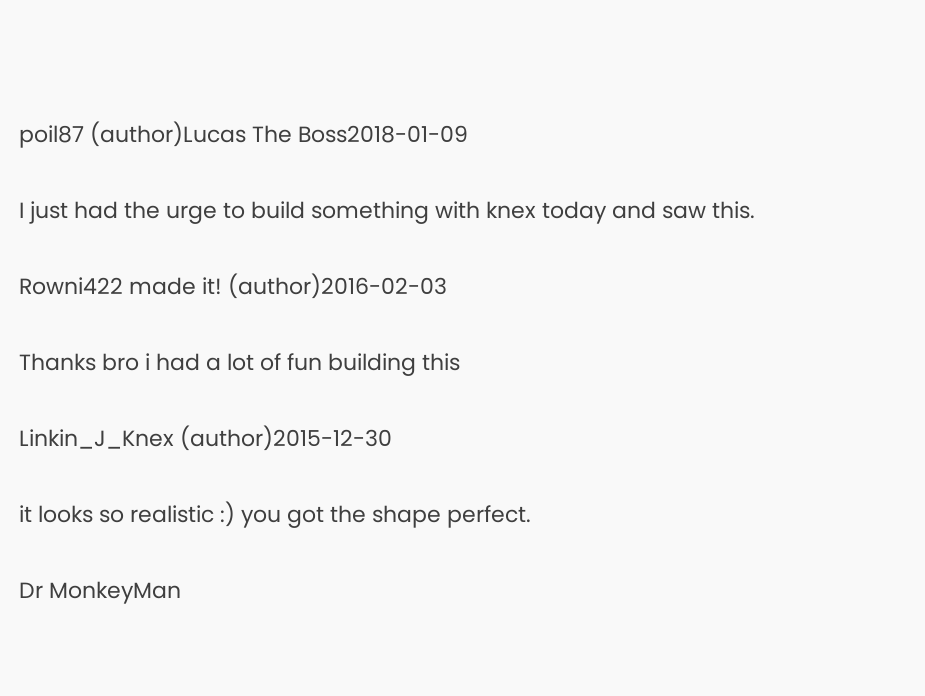poil87 (author)Lucas The Boss2018-01-09

I just had the urge to build something with knex today and saw this.

Rowni422 made it! (author)2016-02-03

Thanks bro i had a lot of fun building this

Linkin_J_Knex (author)2015-12-30

it looks so realistic :) you got the shape perfect.

Dr MonkeyMan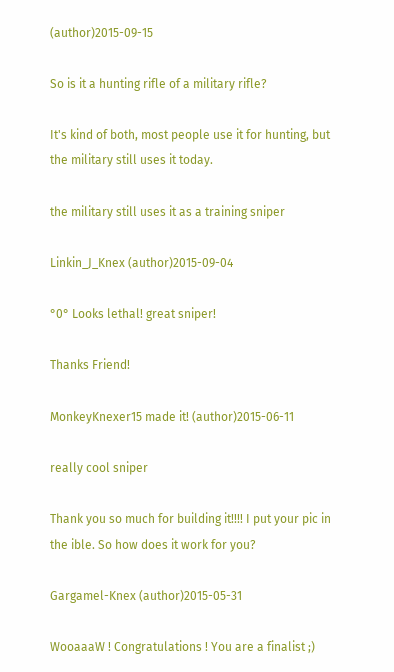(author)2015-09-15

So is it a hunting rifle of a military rifle?

It's kind of both, most people use it for hunting, but the military still uses it today.

the military still uses it as a training sniper

Linkin_J_Knex (author)2015-09-04

°0° Looks lethal! great sniper!

Thanks Friend!

MonkeyKnexer15 made it! (author)2015-06-11

really cool sniper

Thank you so much for building it!!!! I put your pic in the ible. So how does it work for you?

Gargamel-Knex (author)2015-05-31

WooaaaW ! Congratulations ! You are a finalist ;)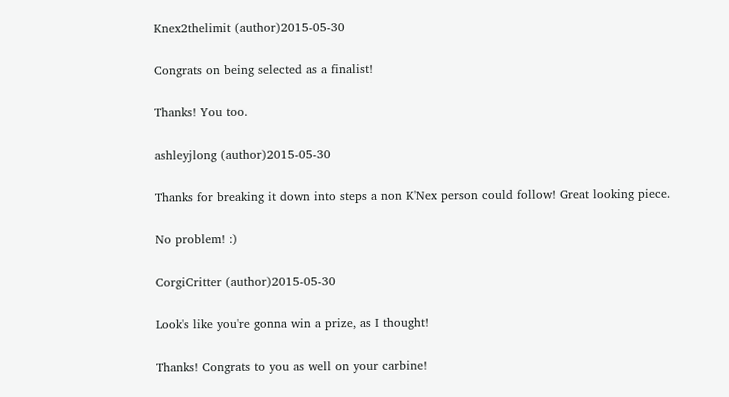Knex2thelimit (author)2015-05-30

Congrats on being selected as a finalist!

Thanks! You too.

ashleyjlong (author)2015-05-30

Thanks for breaking it down into steps a non K'Nex person could follow! Great looking piece.

No problem! :)

CorgiCritter (author)2015-05-30

Look's like you're gonna win a prize, as I thought!

Thanks! Congrats to you as well on your carbine!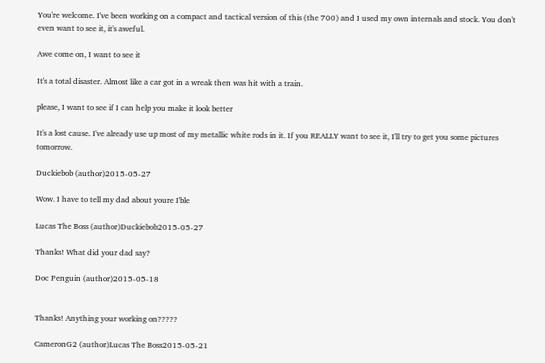You're welcome. I've been working on a compact and tactical version of this (the 700) and I used my own internals and stock. You don't even want to see it, it's aweful.

Awe come on, I want to see it

It's a total disaster. Almost like a car got in a wreak then was hit with a train.

please, I want to see if I can help you make it look better

It's a lost cause. I've already use up most of my metallic white rods in it. If you REALLY want to see it, I'll try to get you some pictures tomorrow.

Duckiebob (author)2015-05-27

Wow. I have to tell my dad about youre I'ble

Lucas The Boss (author)Duckiebob2015-05-27

Thanks! What did your dad say?

Doc Penguin (author)2015-05-18


Thanks! Anything your working on?????

CameronG2 (author)Lucas The Boss2015-05-21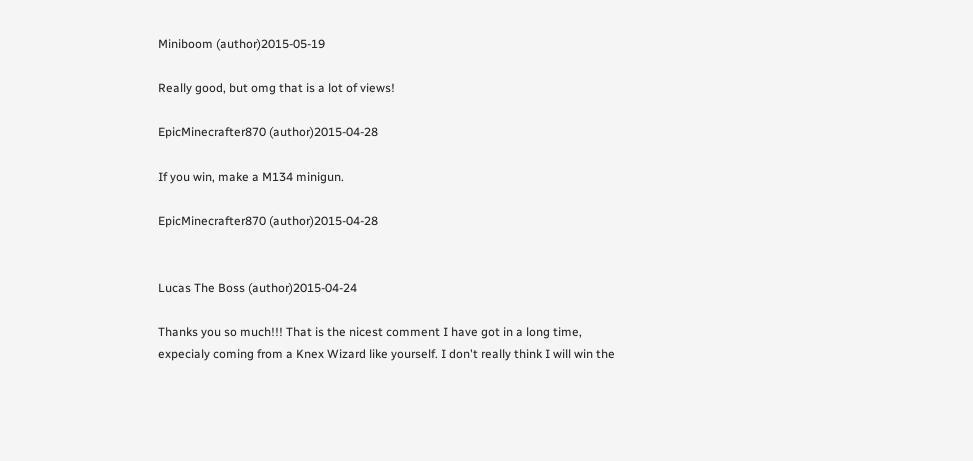Miniboom (author)2015-05-19

Really good, but omg that is a lot of views!

EpicMinecrafter870 (author)2015-04-28

If you win, make a M134 minigun.

EpicMinecrafter870 (author)2015-04-28


Lucas The Boss (author)2015-04-24

Thanks you so much!!! That is the nicest comment I have got in a long time, expecialy coming from a Knex Wizard like yourself. I don't really think I will win the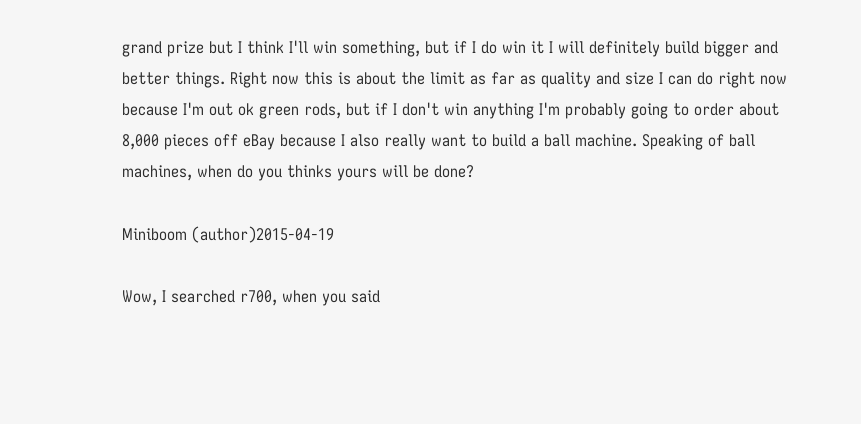grand prize but I think I'll win something, but if I do win it I will definitely build bigger and better things. Right now this is about the limit as far as quality and size I can do right now because I'm out ok green rods, but if I don't win anything I'm probably going to order about 8,000 pieces off eBay because I also really want to build a ball machine. Speaking of ball machines, when do you thinks yours will be done?

Miniboom (author)2015-04-19

Wow, I searched r700, when you said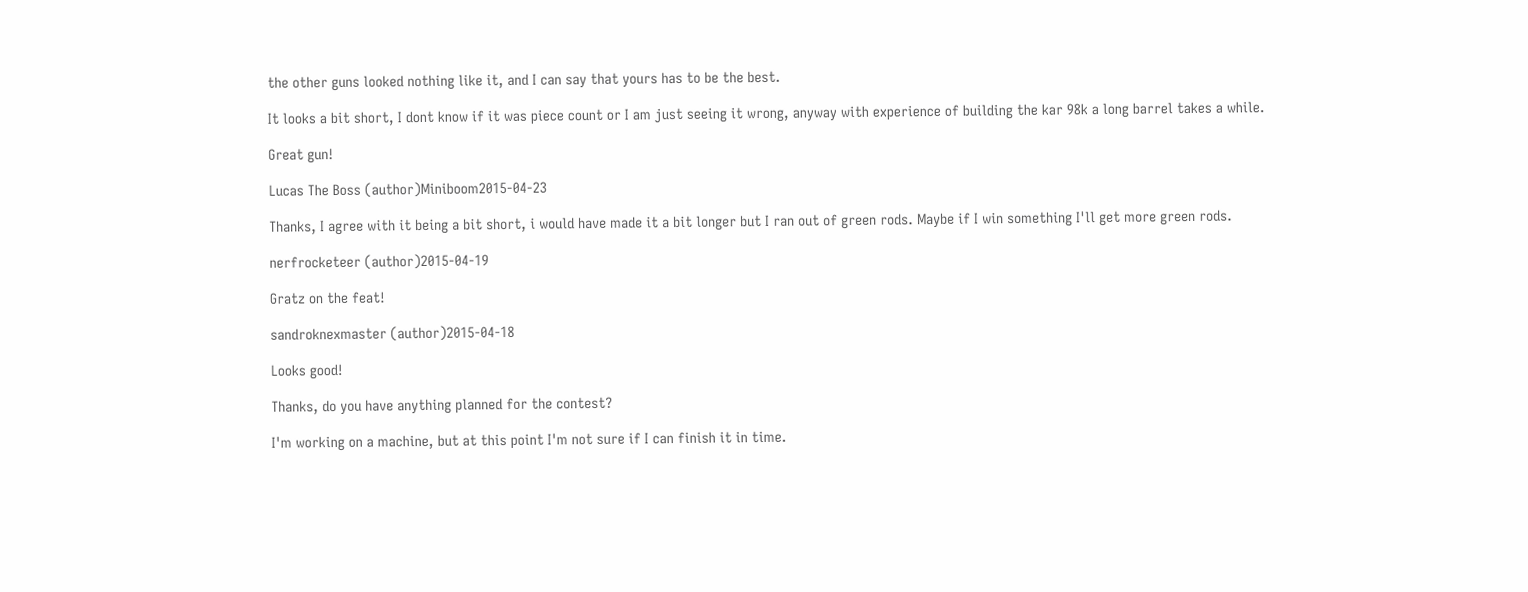the other guns looked nothing like it, and I can say that yours has to be the best.

It looks a bit short, I dont know if it was piece count or I am just seeing it wrong, anyway with experience of building the kar 98k a long barrel takes a while.

Great gun!

Lucas The Boss (author)Miniboom2015-04-23

Thanks, I agree with it being a bit short, i would have made it a bit longer but I ran out of green rods. Maybe if I win something I'll get more green rods.

nerfrocketeer (author)2015-04-19

Gratz on the feat!

sandroknexmaster (author)2015-04-18

Looks good!

Thanks, do you have anything planned for the contest?

I'm working on a machine, but at this point I'm not sure if I can finish it in time.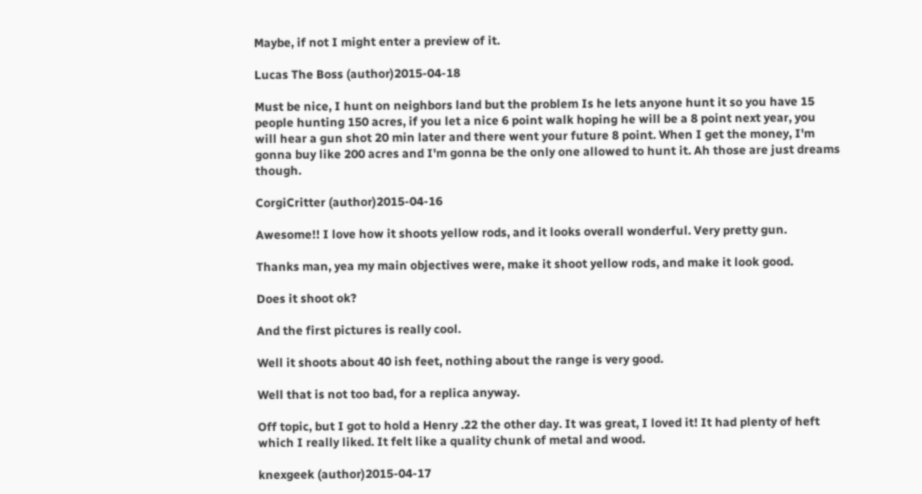Maybe, if not I might enter a preview of it.

Lucas The Boss (author)2015-04-18

Must be nice, I hunt on neighbors land but the problem Is he lets anyone hunt it so you have 15 people hunting 150 acres, if you let a nice 6 point walk hoping he will be a 8 point next year, you will hear a gun shot 20 min later and there went your future 8 point. When I get the money, I'm gonna buy like 200 acres and I'm gonna be the only one allowed to hunt it. Ah those are just dreams though.

CorgiCritter (author)2015-04-16

Awesome!! I love how it shoots yellow rods, and it looks overall wonderful. Very pretty gun.

Thanks man, yea my main objectives were, make it shoot yellow rods, and make it look good.

Does it shoot ok?

And the first pictures is really cool.

Well it shoots about 40 ish feet, nothing about the range is very good.

Well that is not too bad, for a replica anyway.

Off topic, but I got to hold a Henry .22 the other day. It was great, I loved it! It had plenty of heft which I really liked. It felt like a quality chunk of metal and wood.

knexgeek (author)2015-04-17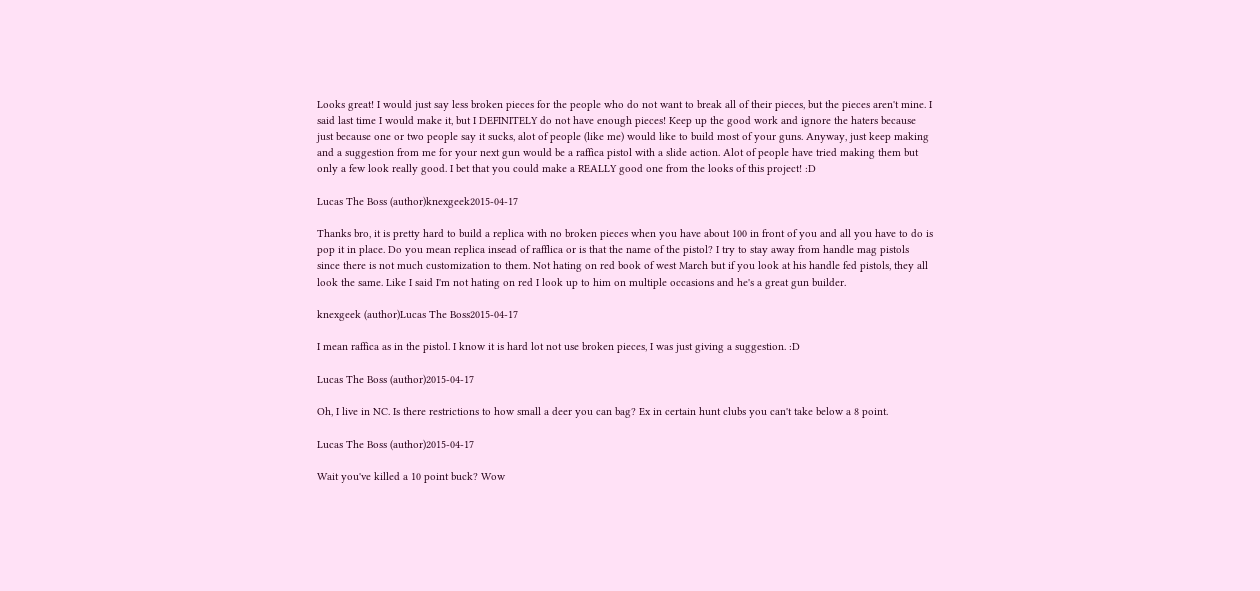Looks great! I would just say less broken pieces for the people who do not want to break all of their pieces, but the pieces aren't mine. I said last time I would make it, but I DEFINITELY do not have enough pieces! Keep up the good work and ignore the haters because just because one or two people say it sucks, alot of people (like me) would like to build most of your guns. Anyway, just keep making and a suggestion from me for your next gun would be a raffica pistol with a slide action. Alot of people have tried making them but only a few look really good. I bet that you could make a REALLY good one from the looks of this project! :D

Lucas The Boss (author)knexgeek2015-04-17

Thanks bro, it is pretty hard to build a replica with no broken pieces when you have about 100 in front of you and all you have to do is pop it in place. Do you mean replica insead of rafflica or is that the name of the pistol? I try to stay away from handle mag pistols since there is not much customization to them. Not hating on red book of west March but if you look at his handle fed pistols, they all look the same. Like I said I'm not hating on red I look up to him on multiple occasions and he's a great gun builder.

knexgeek (author)Lucas The Boss2015-04-17

I mean raffica as in the pistol. I know it is hard lot not use broken pieces, I was just giving a suggestion. :D

Lucas The Boss (author)2015-04-17

Oh, I live in NC. Is there restrictions to how small a deer you can bag? Ex in certain hunt clubs you can't take below a 8 point.

Lucas The Boss (author)2015-04-17

Wait you've killed a 10 point buck? Wow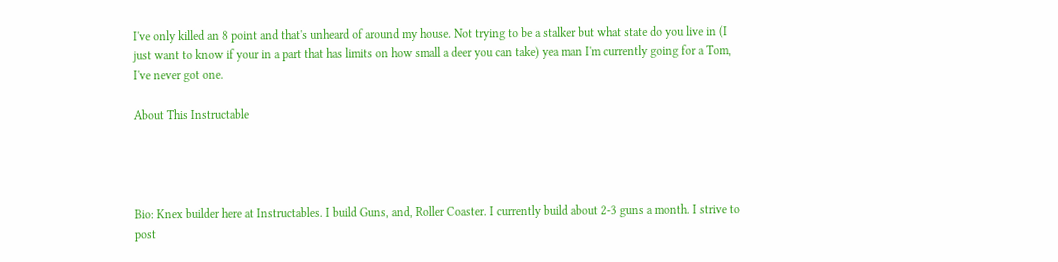I've only killed an 8 point and that's unheard of around my house. Not trying to be a stalker but what state do you live in (I just want to know if your in a part that has limits on how small a deer you can take) yea man I'm currently going for a Tom, I've never got one.

About This Instructable




Bio: Knex builder here at Instructables. I build Guns, and, Roller Coaster. I currently build about 2-3 guns a month. I strive to post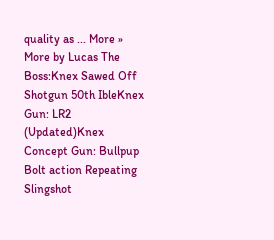quality as ... More »
More by Lucas The Boss:Knex Sawed Off Shotgun 50th IbleKnex Gun: LR2 (Updated)Knex Concept Gun: Bullpup Bolt action Repeating Slingshot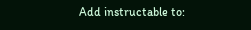Add instructable to: